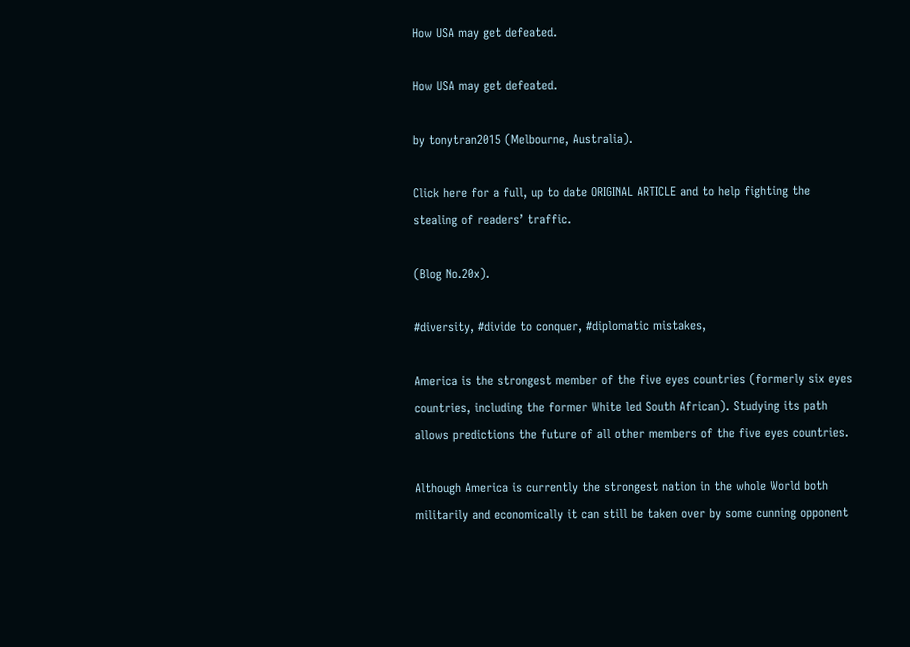How USA may get defeated.

How USA may get defeated.

by tonytran2015 (Melbourne, Australia).

Click here for a full, up to date ORIGINAL ARTICLE and to help fighting the stealing of readers’ traffic.

(Blog No.20x).

#diversity, #divide to conquer, #diplomatic mistakes,

America is the strongest member of the five eyes countries (formerly six eyes countries, including the former White led South African). Studying its path allows predictions the future of all other members of the five eyes countries.

Although America is currently the strongest nation in the whole World both militarily and economically it can still be taken over by some cunning opponent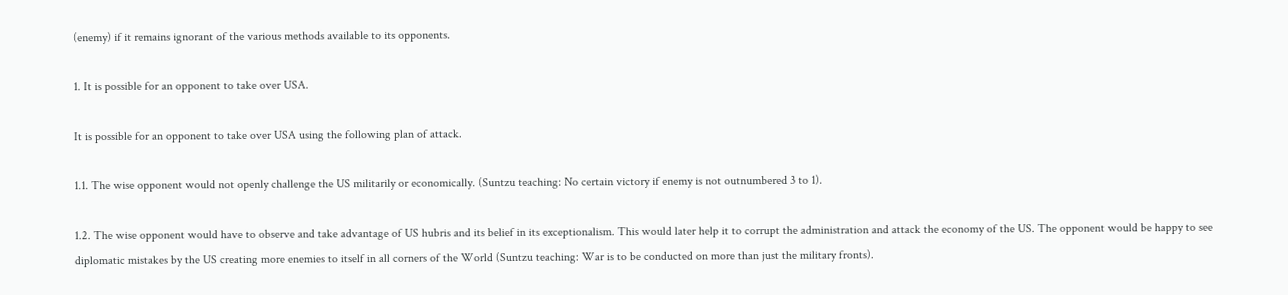(enemy) if it remains ignorant of the various methods available to its opponents.

1. It is possible for an opponent to take over USA.

It is possible for an opponent to take over USA using the following plan of attack.

1.1. The wise opponent would not openly challenge the US militarily or economically. (Suntzu teaching: No certain victory if enemy is not outnumbered 3 to 1).

1.2. The wise opponent would have to observe and take advantage of US hubris and its belief in its exceptionalism. This would later help it to corrupt the administration and attack the economy of the US. The opponent would be happy to see diplomatic mistakes by the US creating more enemies to itself in all corners of the World (Suntzu teaching: War is to be conducted on more than just the military fronts).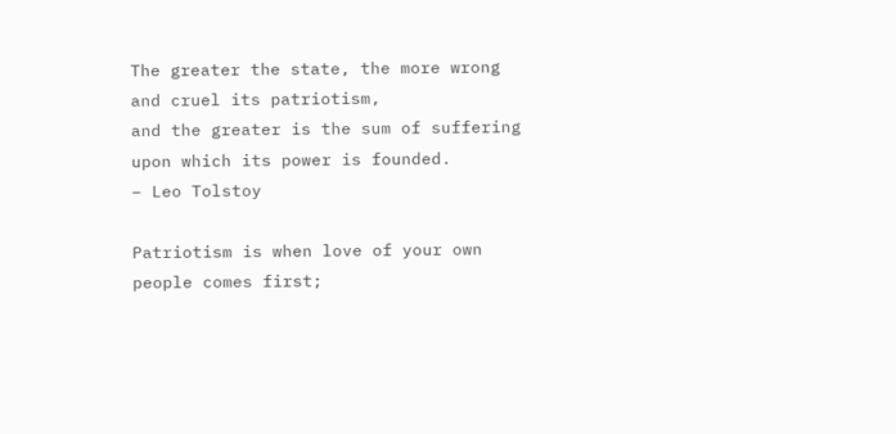The greater the state, the more wrong and cruel its patriotism,
and the greater is the sum of suffering upon which its power is founded.
– Leo Tolstoy

Patriotism is when love of your own people comes first;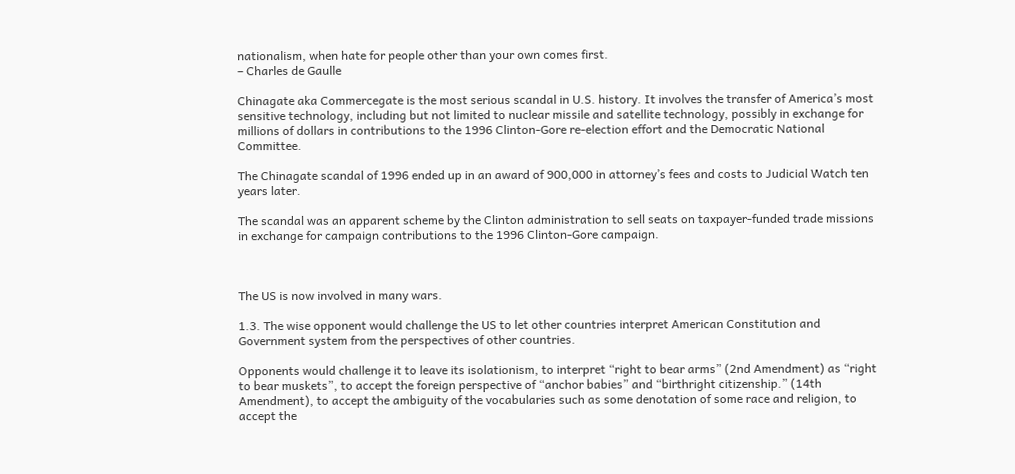nationalism, when hate for people other than your own comes first.
– Charles de Gaulle

Chinagate aka Commercegate is the most serious scandal in U.S. history. It involves the transfer of America’s most sensitive technology, including but not limited to nuclear missile and satellite technology, possibly in exchange for millions of dollars in contributions to the 1996 Clinton-Gore re-election effort and the Democratic National Committee.

The Chinagate scandal of 1996 ended up in an award of 900,000 in attorney’s fees and costs to Judicial Watch ten years later.

The scandal was an apparent scheme by the Clinton administration to sell seats on taxpayer-funded trade missions in exchange for campaign contributions to the 1996 Clinton-Gore campaign.



The US is now involved in many wars.

1.3. The wise opponent would challenge the US to let other countries interpret American Constitution and Government system from the perspectives of other countries.

Opponents would challenge it to leave its isolationism, to interpret “right to bear arms” (2nd Amendment) as “right to bear muskets”, to accept the foreign perspective of “anchor babies” and “birthright citizenship.” (14th Amendment), to accept the ambiguity of the vocabularies such as some denotation of some race and religion, to accept the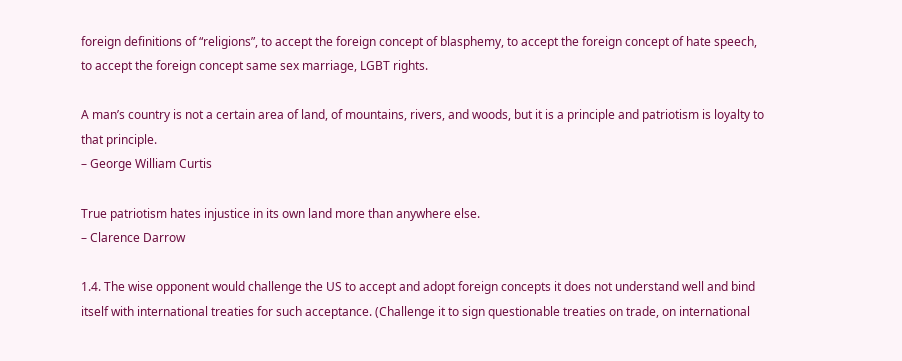foreign definitions of “religions”, to accept the foreign concept of blasphemy, to accept the foreign concept of hate speech, to accept the foreign concept same sex marriage, LGBT rights.

A man’s country is not a certain area of land, of mountains, rivers, and woods, but it is a principle and patriotism is loyalty to that principle.
– George William Curtis

True patriotism hates injustice in its own land more than anywhere else.
– Clarence Darrow

1.4. The wise opponent would challenge the US to accept and adopt foreign concepts it does not understand well and bind itself with international treaties for such acceptance. (Challenge it to sign questionable treaties on trade, on international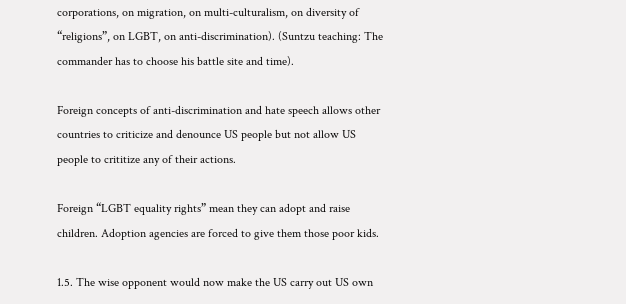corporations, on migration, on multi-culturalism, on diversity of “religions”, on LGBT, on anti-discrimination). (Suntzu teaching: The commander has to choose his battle site and time).

Foreign concepts of anti-discrimination and hate speech allows other countries to criticize and denounce US people but not allow US people to crititize any of their actions.

Foreign “LGBT equality rights” mean they can adopt and raise children. Adoption agencies are forced to give them those poor kids.

1.5. The wise opponent would now make the US carry out US own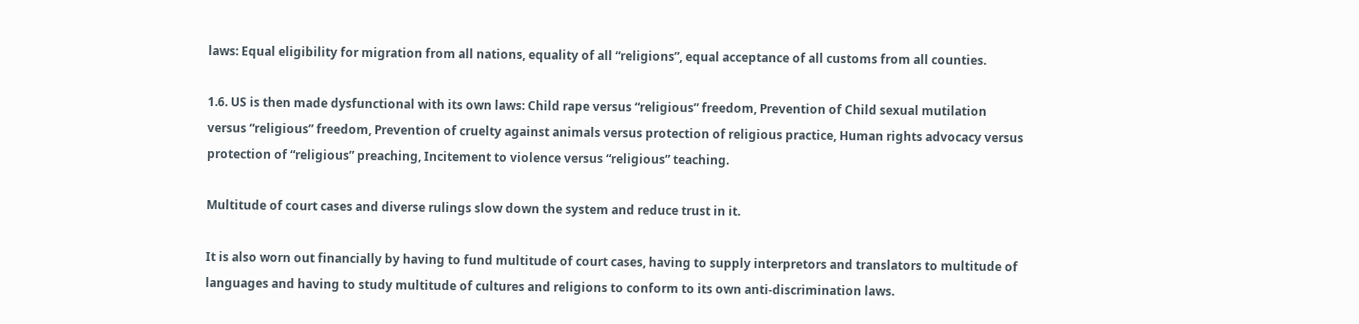laws: Equal eligibility for migration from all nations, equality of all “religions”, equal acceptance of all customs from all counties.

1.6. US is then made dysfunctional with its own laws: Child rape versus “religious” freedom, Prevention of Child sexual mutilation versus “religious” freedom, Prevention of cruelty against animals versus protection of religious practice, Human rights advocacy versus protection of “religious” preaching, Incitement to violence versus “religious” teaching.

Multitude of court cases and diverse rulings slow down the system and reduce trust in it.

It is also worn out financially by having to fund multitude of court cases, having to supply interpretors and translators to multitude of languages and having to study multitude of cultures and religions to conform to its own anti-discrimination laws.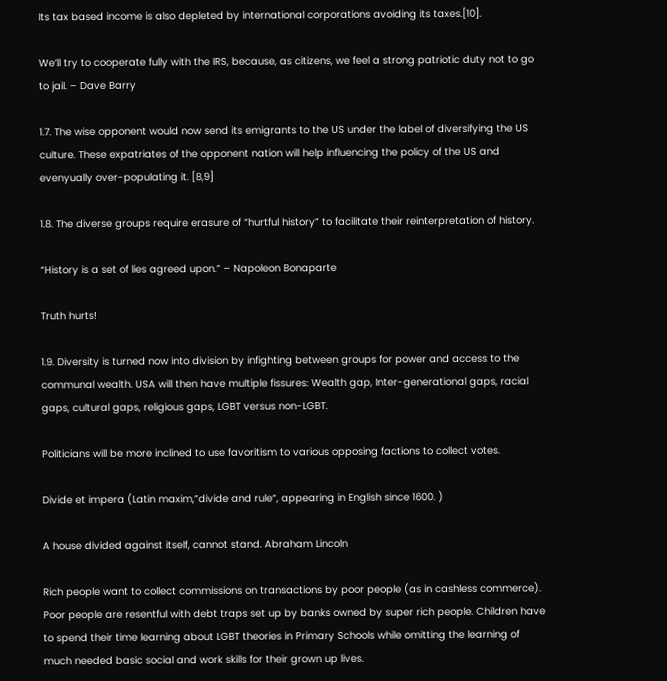Its tax based income is also depleted by international corporations avoiding its taxes.[10].

We’ll try to cooperate fully with the IRS, because, as citizens, we feel a strong patriotic duty not to go to jail. – Dave Barry

1.7. The wise opponent would now send its emigrants to the US under the label of diversifying the US culture. These expatriates of the opponent nation will help influencing the policy of the US and evenyually over-populating it. [8,9]

1.8. The diverse groups require erasure of “hurtful history” to facilitate their reinterpretation of history.

“History is a set of lies agreed upon.” – Napoleon Bonaparte

Truth hurts!

1.9. Diversity is turned now into division by infighting between groups for power and access to the communal wealth. USA will then have multiple fissures: Wealth gap, Inter-generational gaps, racial gaps, cultural gaps, religious gaps, LGBT versus non-LGBT.

Politicians will be more inclined to use favoritism to various opposing factions to collect votes.

Divide et impera (Latin maxim,”divide and rule“, appearing in English since 1600. )

A house divided against itself, cannot stand. Abraham Lincoln

Rich people want to collect commissions on transactions by poor people (as in cashless commerce). Poor people are resentful with debt traps set up by banks owned by super rich people. Children have to spend their time learning about LGBT theories in Primary Schools while omitting the learning of much needed basic social and work skills for their grown up lives.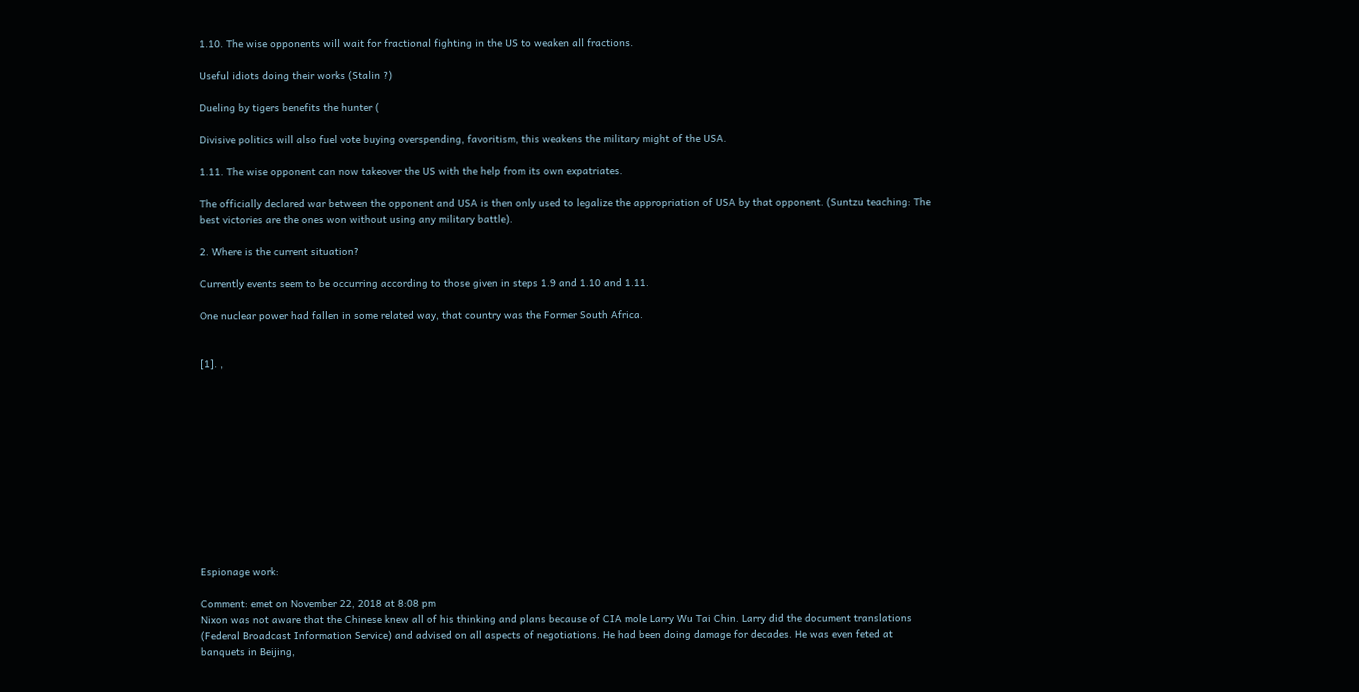1.10. The wise opponents will wait for fractional fighting in the US to weaken all fractions.

Useful idiots doing their works (Stalin ?)

Dueling by tigers benefits the hunter (

Divisive politics will also fuel vote buying overspending, favoritism, this weakens the military might of the USA.

1.11. The wise opponent can now takeover the US with the help from its own expatriates.

The officially declared war between the opponent and USA is then only used to legalize the appropriation of USA by that opponent. (Suntzu teaching: The best victories are the ones won without using any military battle).

2. Where is the current situation?

Currently events seem to be occurring according to those given in steps 1.9 and 1.10 and 1.11.

One nuclear power had fallen in some related way, that country was the Former South Africa.


[1]. ,












Espionage work:

Comment: emet on November 22, 2018 at 8:08 pm
Nixon was not aware that the Chinese knew all of his thinking and plans because of CIA mole Larry Wu Tai Chin. Larry did the document translations (Federal Broadcast Information Service) and advised on all aspects of negotiations. He had been doing damage for decades. He was even feted at banquets in Beijing,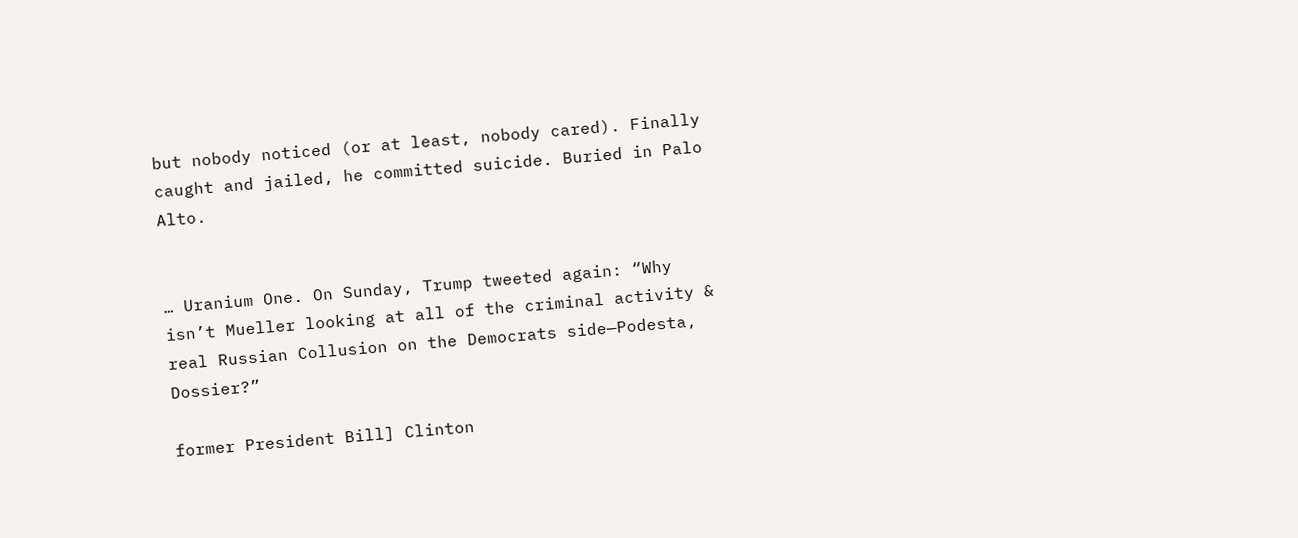but nobody noticed (or at least, nobody cared). Finally caught and jailed, he committed suicide. Buried in Palo Alto.


… Uranium One. On Sunday, Trump tweeted again: “Why isn’t Mueller looking at all of the criminal activity & real Russian Collusion on the Democrats side—Podesta, Dossier?”

former President Bill] Clinton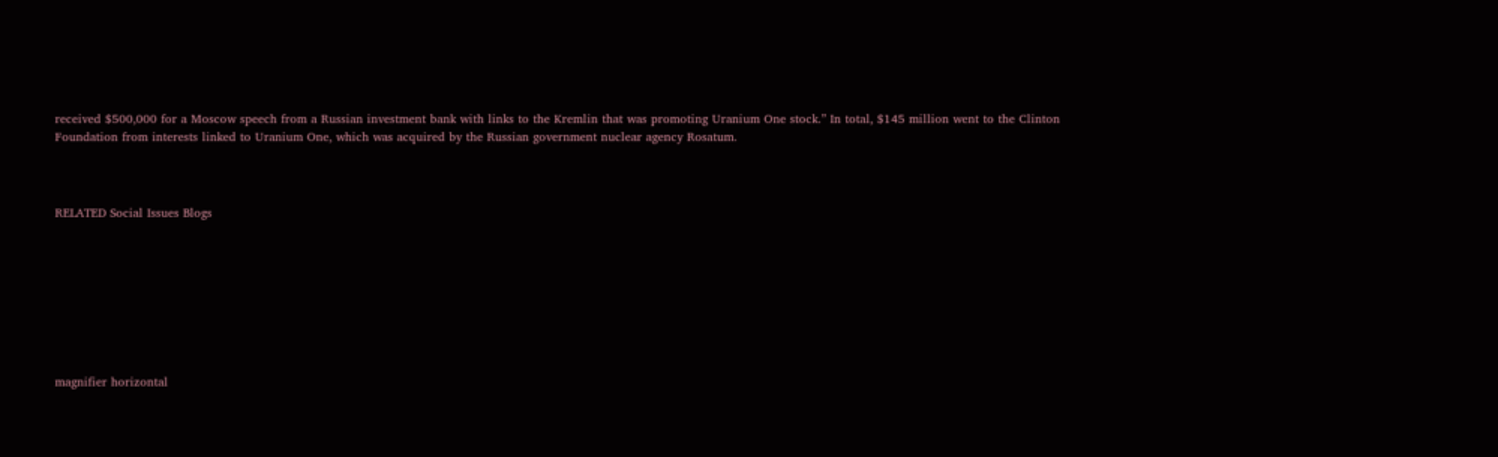received $500,000 for a Moscow speech from a Russian investment bank with links to the Kremlin that was promoting Uranium One stock.” In total, $145 million went to the Clinton Foundation from interests linked to Uranium One, which was acquired by the Russian government nuclear agency Rosatum.



RELATED Social Issues Blogs








magnifier horizontal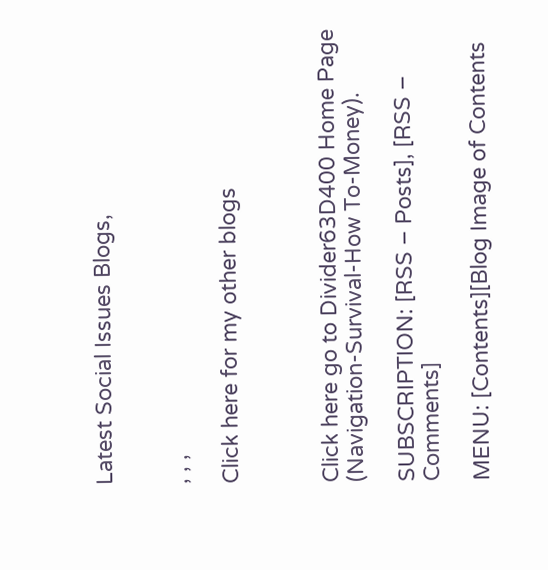Latest Social Issues Blogs,


, , ,

Click here for my other blogs



Click here go to Divider63D400 Home Page (Navigation-Survival-How To-Money).

SUBSCRIPTION: [RSS – Posts], [RSS – Comments]

MENU: [Contents][Blog Image of Contents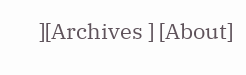][Archives ] [About]